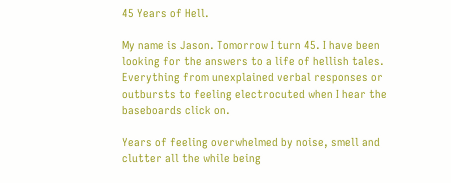45 Years of Hell.

My name is Jason. Tomorrow I turn 45. I have been looking for the answers to a life of hellish tales. Everything from unexplained verbal responses or outbursts to feeling electrocuted when I hear the baseboards click on.

Years of feeling overwhelmed by noise, smell and clutter all the while being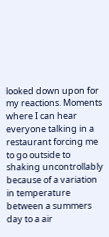looked down upon for my reactions. Moments where I can hear everyone talking in a restaurant forcing me to go outside to shaking uncontrollably because of a variation in temperature between a summers day to a air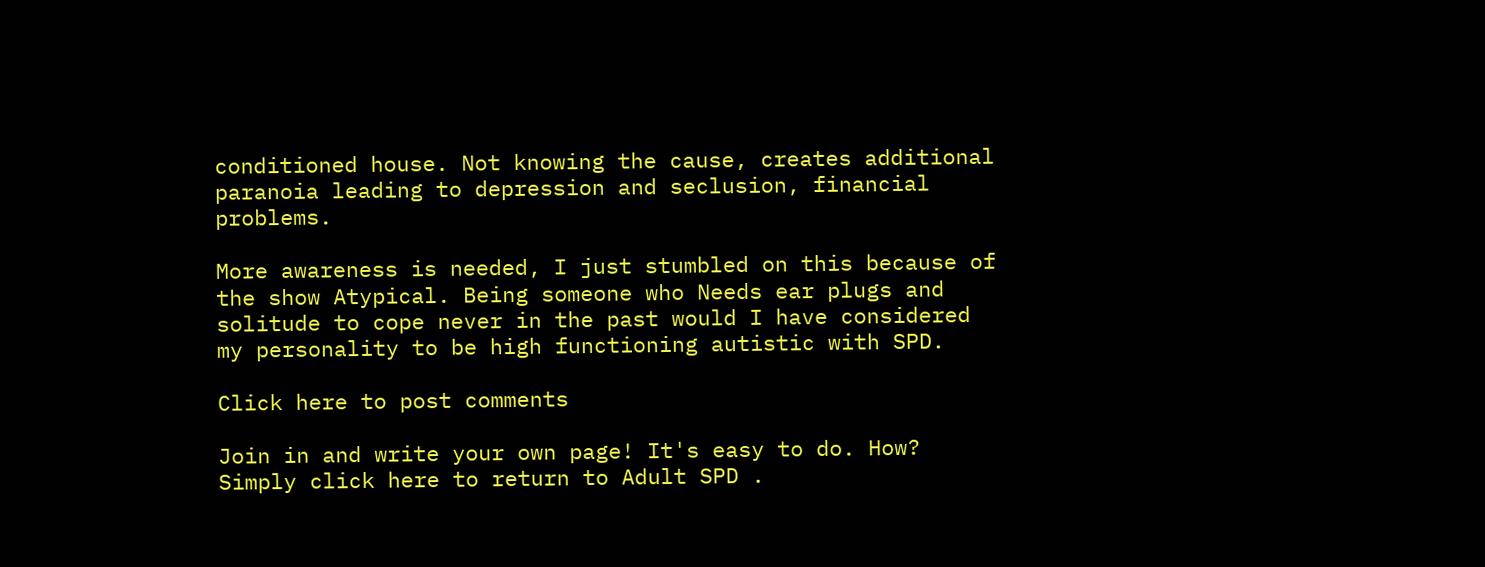conditioned house. Not knowing the cause, creates additional paranoia leading to depression and seclusion, financial problems.

More awareness is needed, I just stumbled on this because of the show Atypical. Being someone who Needs ear plugs and solitude to cope never in the past would I have considered my personality to be high functioning autistic with SPD.

Click here to post comments

Join in and write your own page! It's easy to do. How? Simply click here to return to Adult SPD .